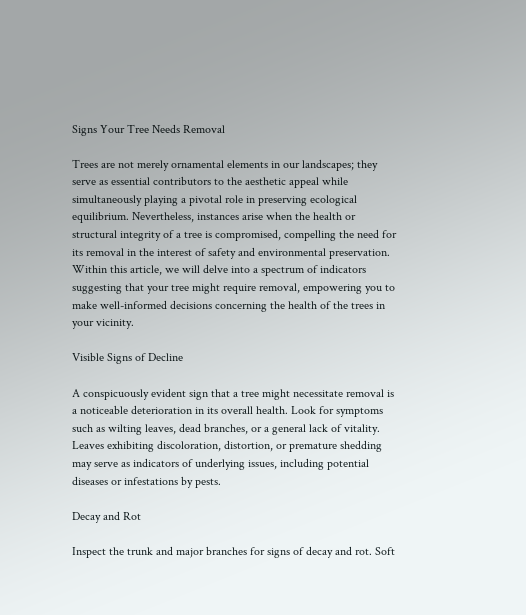Signs Your Tree Needs Removal

Trees are not merely ornamental elements in our landscapes; they serve as essential contributors to the aesthetic appeal while simultaneously playing a pivotal role in preserving ecological equilibrium. Nevertheless, instances arise when the health or structural integrity of a tree is compromised, compelling the need for its removal in the interest of safety and environmental preservation. Within this article, we will delve into a spectrum of indicators suggesting that your tree might require removal, empowering you to make well-informed decisions concerning the health of the trees in your vicinity.

Visible Signs of Decline

A conspicuously evident sign that a tree might necessitate removal is a noticeable deterioration in its overall health. Look for symptoms such as wilting leaves, dead branches, or a general lack of vitality. Leaves exhibiting discoloration, distortion, or premature shedding may serve as indicators of underlying issues, including potential diseases or infestations by pests.

Decay and Rot

Inspect the trunk and major branches for signs of decay and rot. Soft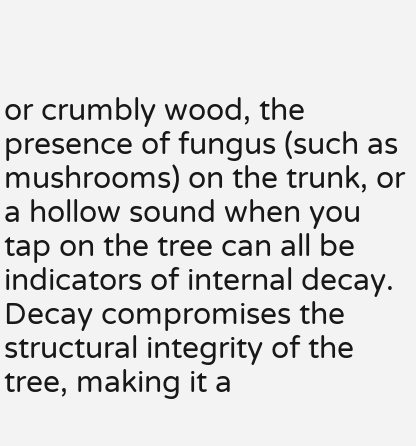or crumbly wood, the presence of fungus (such as mushrooms) on the trunk, or a hollow sound when you tap on the tree can all be indicators of internal decay. Decay compromises the structural integrity of the tree, making it a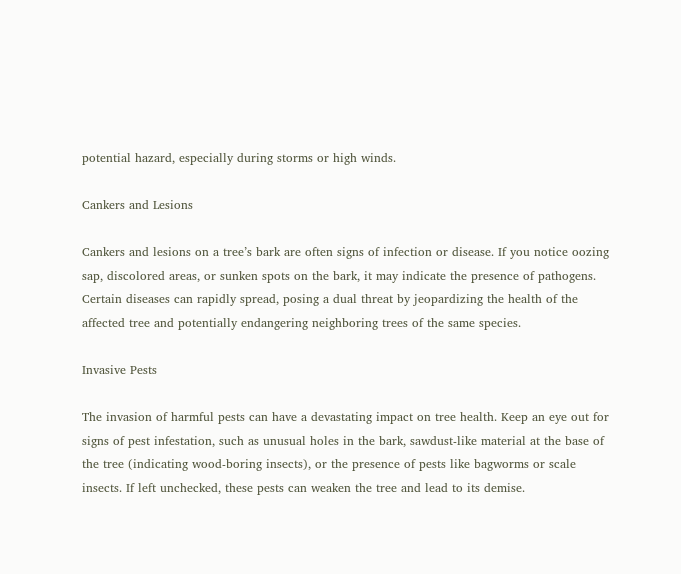potential hazard, especially during storms or high winds.

Cankers and Lesions

Cankers and lesions on a tree’s bark are often signs of infection or disease. If you notice oozing sap, discolored areas, or sunken spots on the bark, it may indicate the presence of pathogens. Certain diseases can rapidly spread, posing a dual threat by jeopardizing the health of the affected tree and potentially endangering neighboring trees of the same species.

Invasive Pests

The invasion of harmful pests can have a devastating impact on tree health. Keep an eye out for signs of pest infestation, such as unusual holes in the bark, sawdust-like material at the base of the tree (indicating wood-boring insects), or the presence of pests like bagworms or scale insects. If left unchecked, these pests can weaken the tree and lead to its demise.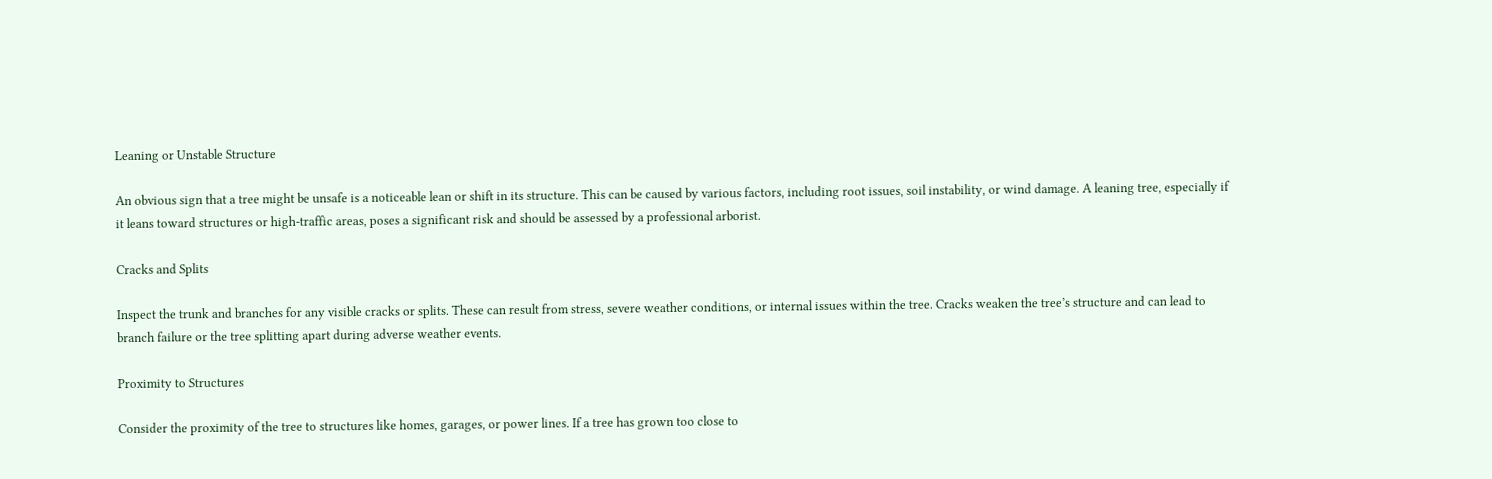Leaning or Unstable Structure

An obvious sign that a tree might be unsafe is a noticeable lean or shift in its structure. This can be caused by various factors, including root issues, soil instability, or wind damage. A leaning tree, especially if it leans toward structures or high-traffic areas, poses a significant risk and should be assessed by a professional arborist.

Cracks and Splits

Inspect the trunk and branches for any visible cracks or splits. These can result from stress, severe weather conditions, or internal issues within the tree. Cracks weaken the tree’s structure and can lead to branch failure or the tree splitting apart during adverse weather events.

Proximity to Structures

Consider the proximity of the tree to structures like homes, garages, or power lines. If a tree has grown too close to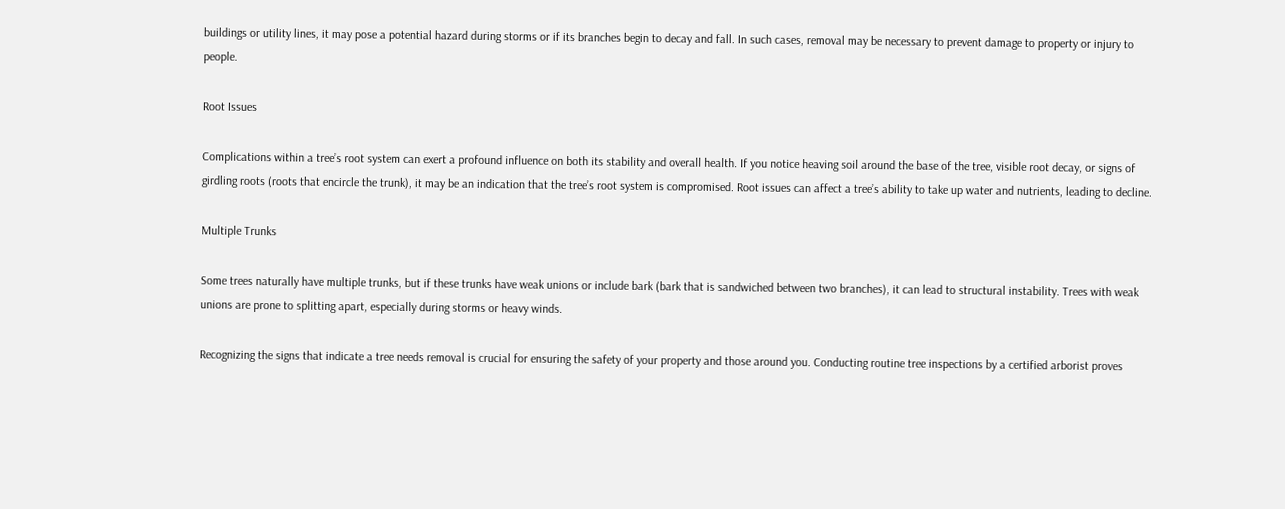buildings or utility lines, it may pose a potential hazard during storms or if its branches begin to decay and fall. In such cases, removal may be necessary to prevent damage to property or injury to people.

Root Issues

Complications within a tree’s root system can exert a profound influence on both its stability and overall health. If you notice heaving soil around the base of the tree, visible root decay, or signs of girdling roots (roots that encircle the trunk), it may be an indication that the tree’s root system is compromised. Root issues can affect a tree’s ability to take up water and nutrients, leading to decline.

Multiple Trunks

Some trees naturally have multiple trunks, but if these trunks have weak unions or include bark (bark that is sandwiched between two branches), it can lead to structural instability. Trees with weak unions are prone to splitting apart, especially during storms or heavy winds.

Recognizing the signs that indicate a tree needs removal is crucial for ensuring the safety of your property and those around you. Conducting routine tree inspections by a certified arborist proves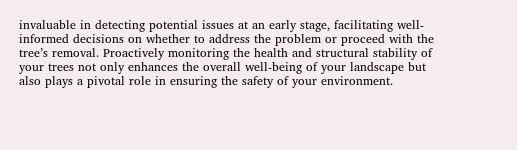invaluable in detecting potential issues at an early stage, facilitating well-informed decisions on whether to address the problem or proceed with the tree’s removal. Proactively monitoring the health and structural stability of your trees not only enhances the overall well-being of your landscape but also plays a pivotal role in ensuring the safety of your environment.